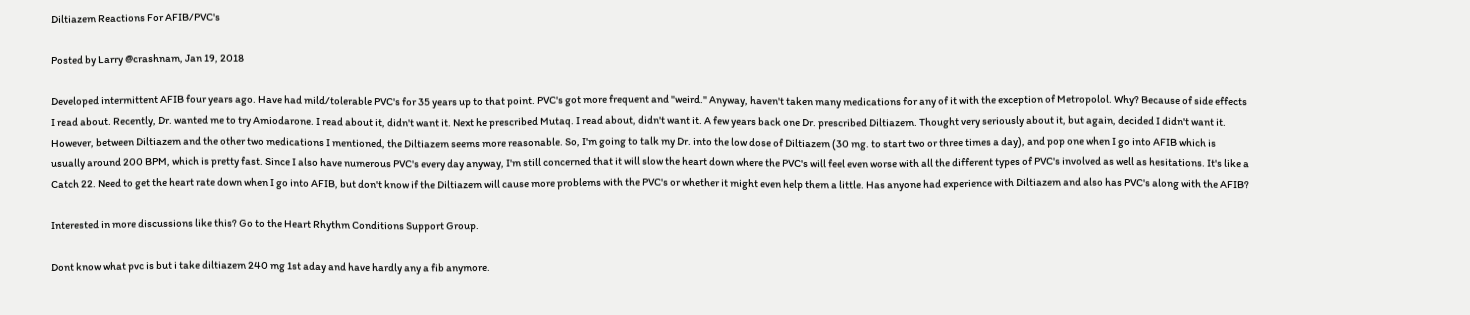Diltiazem Reactions For AFIB/PVC's

Posted by Larry @crashnam, Jan 19, 2018

Developed intermittent AFIB four years ago. Have had mild/tolerable PVC's for 35 years up to that point. PVC's got more frequent and "weird." Anyway, haven't taken many medications for any of it with the exception of Metropolol. Why? Because of side effects I read about. Recently, Dr. wanted me to try Amiodarone. I read about it, didn't want it. Next he prescribed Mutaq. I read about, didn't want it. A few years back one Dr. prescribed Diltiazem. Thought very seriously about it, but again, decided I didn't want it. However, between Diltiazem and the other two medications I mentioned, the Diltiazem seems more reasonable. So, I'm going to talk my Dr. into the low dose of Diltiazem (30 mg. to start two or three times a day), and pop one when I go into AFIB which is usually around 200 BPM, which is pretty fast. Since I also have numerous PVC's every day anyway, I'm still concerned that it will slow the heart down where the PVC's will feel even worse with all the different types of PVC's involved as well as hesitations. It's like a Catch 22. Need to get the heart rate down when I go into AFIB, but don't know if the Diltiazem will cause more problems with the PVC's or whether it might even help them a little. Has anyone had experience with Diltiazem and also has PVC's along with the AFIB?

Interested in more discussions like this? Go to the Heart Rhythm Conditions Support Group.

Dont know what pvc is but i take diltiazem 240 mg 1st aday and have hardly any a fib anymore.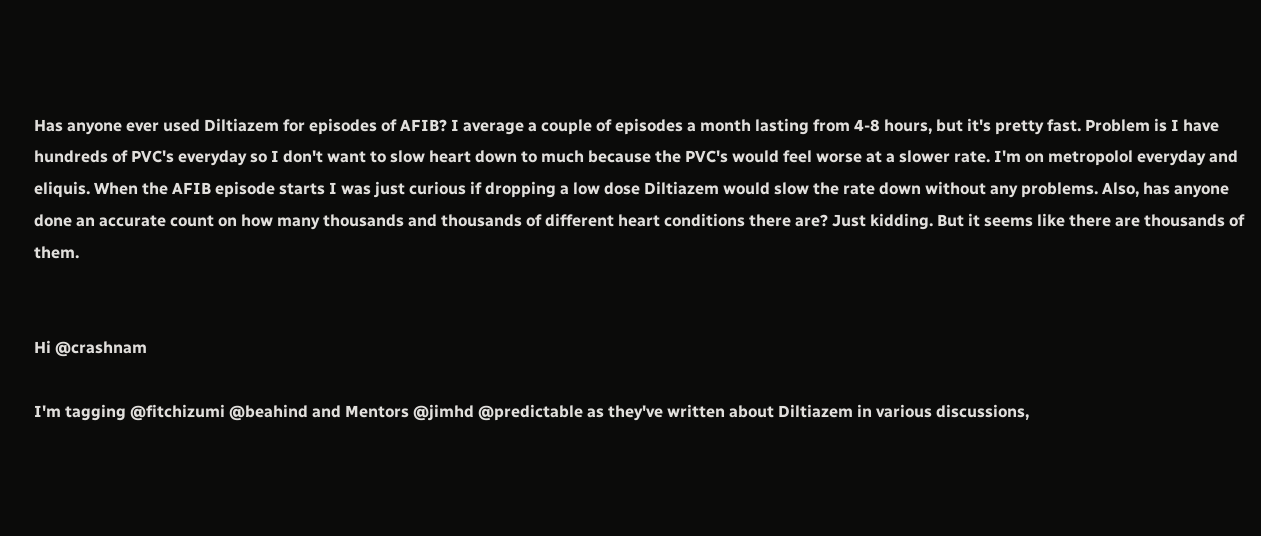Has anyone ever used Diltiazem for episodes of AFIB? I average a couple of episodes a month lasting from 4-8 hours, but it's pretty fast. Problem is I have hundreds of PVC's everyday so I don't want to slow heart down to much because the PVC's would feel worse at a slower rate. I'm on metropolol everyday and eliquis. When the AFIB episode starts I was just curious if dropping a low dose Diltiazem would slow the rate down without any problems. Also, has anyone done an accurate count on how many thousands and thousands of different heart conditions there are? Just kidding. But it seems like there are thousands of them.


Hi @crashnam

I'm tagging @fitchizumi @beahind and Mentors @jimhd @predictable as they've written about Diltiazem in various discussions,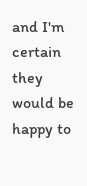and I'm certain they would be happy to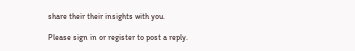share their their insights with you.

Please sign in or register to post a reply.